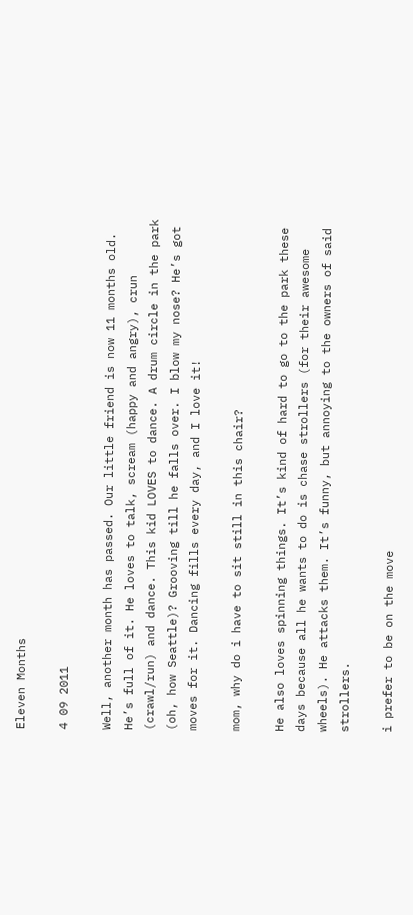Eleven Months

4 09 2011

Well, another month has passed. Our little friend is now 11 months old. He’s full of it. He loves to talk, scream (happy and angry), crun (crawl/run) and dance. This kid LOVES to dance. A drum circle in the park (oh, how Seattle)? Grooving till he falls over. I blow my nose? He’s got moves for it. Dancing fills every day, and I love it!

mom, why do i have to sit still in this chair?

He also loves spinning things. It’s kind of hard to go to the park these days because all he wants to do is chase strollers (for their awesome wheels). He attacks them. It’s funny, but annoying to the owners of said strollers.

i prefer to be on the move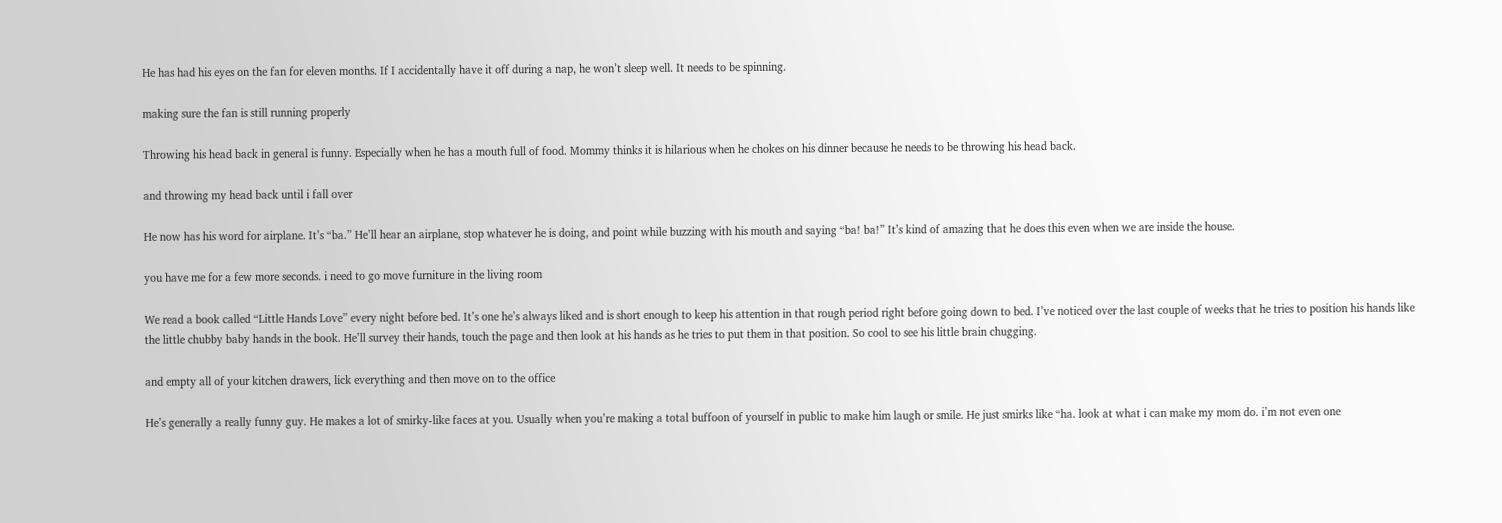He has had his eyes on the fan for eleven months. If I accidentally have it off during a nap, he won’t sleep well. It needs to be spinning.

making sure the fan is still running properly

Throwing his head back in general is funny. Especially when he has a mouth full of food. Mommy thinks it is hilarious when he chokes on his dinner because he needs to be throwing his head back.

and throwing my head back until i fall over

He now has his word for airplane. It’s “ba.” He’ll hear an airplane, stop whatever he is doing, and point while buzzing with his mouth and saying “ba! ba!” It’s kind of amazing that he does this even when we are inside the house.

you have me for a few more seconds. i need to go move furniture in the living room

We read a book called “Little Hands Love” every night before bed. It’s one he’s always liked and is short enough to keep his attention in that rough period right before going down to bed. I’ve noticed over the last couple of weeks that he tries to position his hands like the little chubby baby hands in the book. He’ll survey their hands, touch the page and then look at his hands as he tries to put them in that position. So cool to see his little brain chugging.

and empty all of your kitchen drawers, lick everything and then move on to the office

He’s generally a really funny guy. He makes a lot of smirky-like faces at you. Usually when you’re making a total buffoon of yourself in public to make him laugh or smile. He just smirks like “ha. look at what i can make my mom do. i’m not even one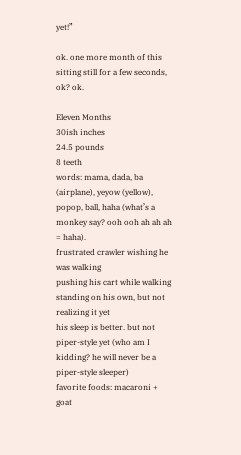yet!”

ok. one more month of this sitting still for a few seconds, ok? ok.

Eleven Months
30ish inches
24.5 pounds
8 teeth
words: mama, dada, ba (airplane), yeyow (yellow), popop, ball, haha (what’s a monkey say? ooh ooh ah ah ah = haha).
frustrated crawler wishing he was walking
pushing his cart while walking
standing on his own, but not realizing it yet
his sleep is better. but not piper-style yet (who am I kidding? he will never be a piper-style sleeper)
favorite foods: macaroni + goat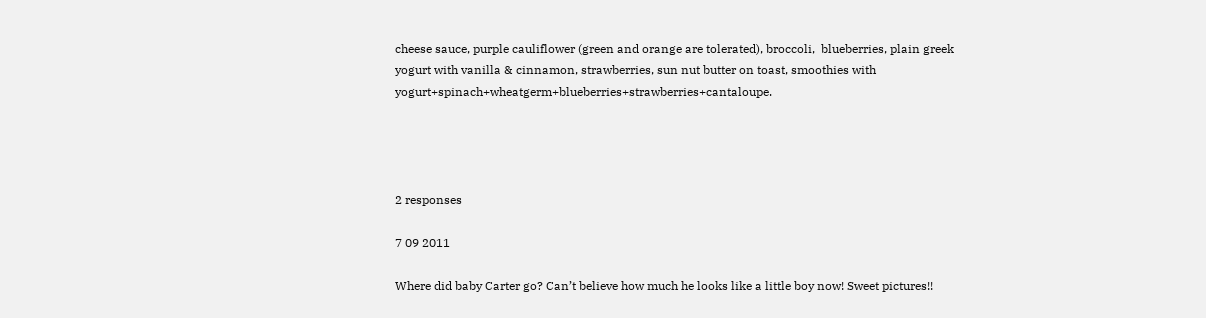cheese sauce, purple cauliflower (green and orange are tolerated), broccoli,  blueberries, plain greek yogurt with vanilla & cinnamon, strawberries, sun nut butter on toast, smoothies with yogurt+spinach+wheatgerm+blueberries+strawberries+cantaloupe.




2 responses

7 09 2011

Where did baby Carter go? Can’t believe how much he looks like a little boy now! Sweet pictures!!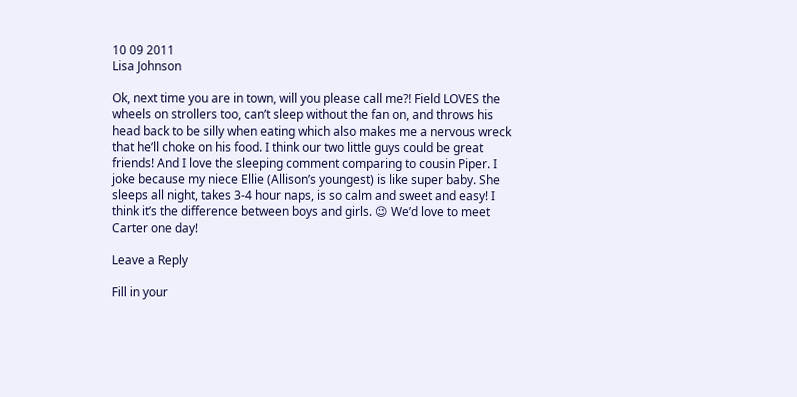10 09 2011
Lisa Johnson

Ok, next time you are in town, will you please call me?! Field LOVES the wheels on strollers too, can’t sleep without the fan on, and throws his head back to be silly when eating which also makes me a nervous wreck that he’ll choke on his food. I think our two little guys could be great friends! And I love the sleeping comment comparing to cousin Piper. I joke because my niece Ellie (Allison’s youngest) is like super baby. She sleeps all night, takes 3-4 hour naps, is so calm and sweet and easy! I think it’s the difference between boys and girls. 😉 We’d love to meet Carter one day!

Leave a Reply

Fill in your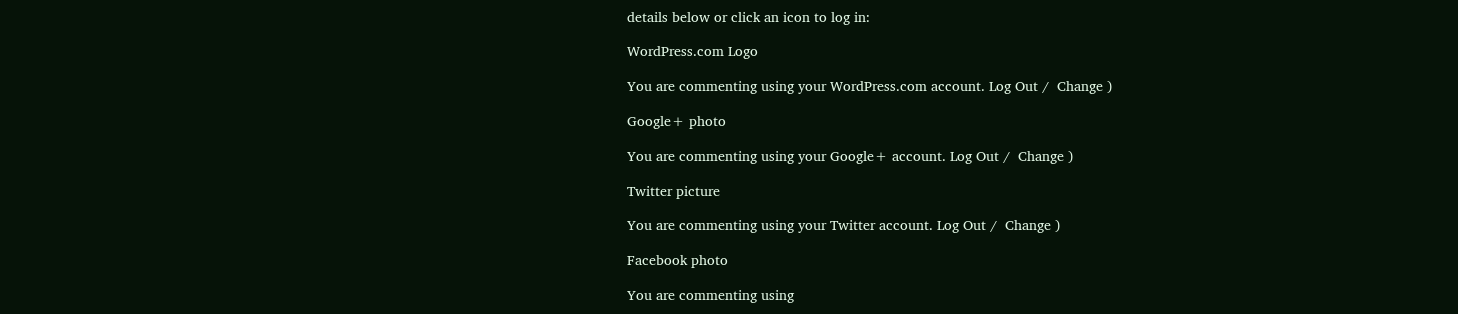details below or click an icon to log in:

WordPress.com Logo

You are commenting using your WordPress.com account. Log Out /  Change )

Google+ photo

You are commenting using your Google+ account. Log Out /  Change )

Twitter picture

You are commenting using your Twitter account. Log Out /  Change )

Facebook photo

You are commenting using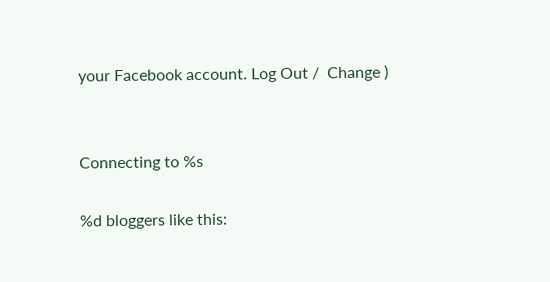your Facebook account. Log Out /  Change )


Connecting to %s

%d bloggers like this: